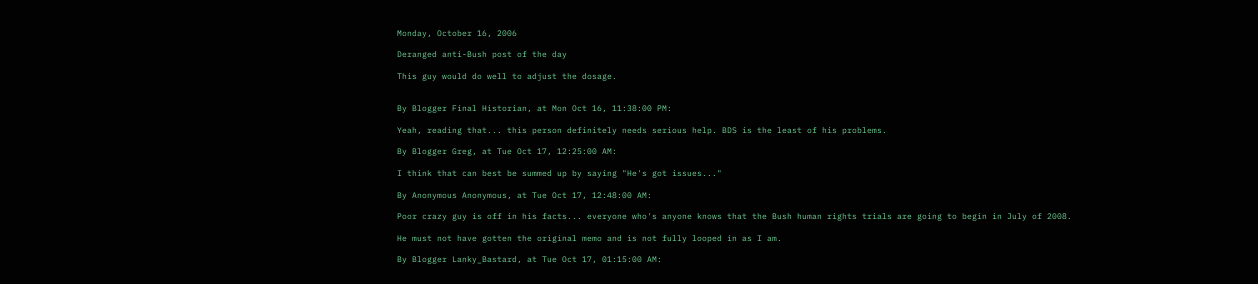Monday, October 16, 2006

Deranged anti-Bush post of the day

This guy would do well to adjust the dosage.


By Blogger Final Historian, at Mon Oct 16, 11:38:00 PM:

Yeah, reading that... this person definitely needs serious help. BDS is the least of his problems.

By Blogger Greg, at Tue Oct 17, 12:25:00 AM:

I think that can best be summed up by saying "He's got issues..."

By Anonymous Anonymous, at Tue Oct 17, 12:48:00 AM:

Poor crazy guy is off in his facts... everyone who's anyone knows that the Bush human rights trials are going to begin in July of 2008.

He must not have gotten the original memo and is not fully looped in as I am.

By Blogger Lanky_Bastard, at Tue Oct 17, 01:15:00 AM: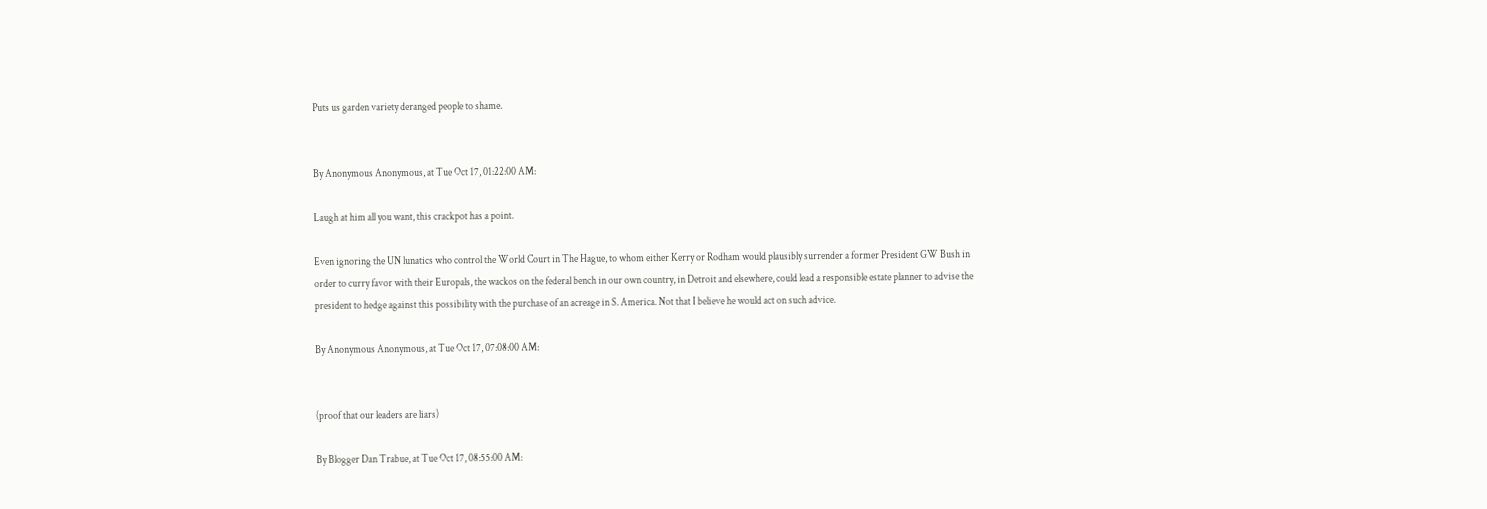Puts us garden variety deranged people to shame.


By Anonymous Anonymous, at Tue Oct 17, 01:22:00 AM:

Laugh at him all you want, this crackpot has a point.

Even ignoring the UN lunatics who control the World Court in The Hague, to whom either Kerry or Rodham would plausibly surrender a former President GW Bush in order to curry favor with their Europals, the wackos on the federal bench in our own country, in Detroit and elsewhere, could lead a responsible estate planner to advise the president to hedge against this possibility with the purchase of an acreage in S. America. Not that I believe he would act on such advice.

By Anonymous Anonymous, at Tue Oct 17, 07:08:00 AM:


(proof that our leaders are liars)

By Blogger Dan Trabue, at Tue Oct 17, 08:55:00 AM: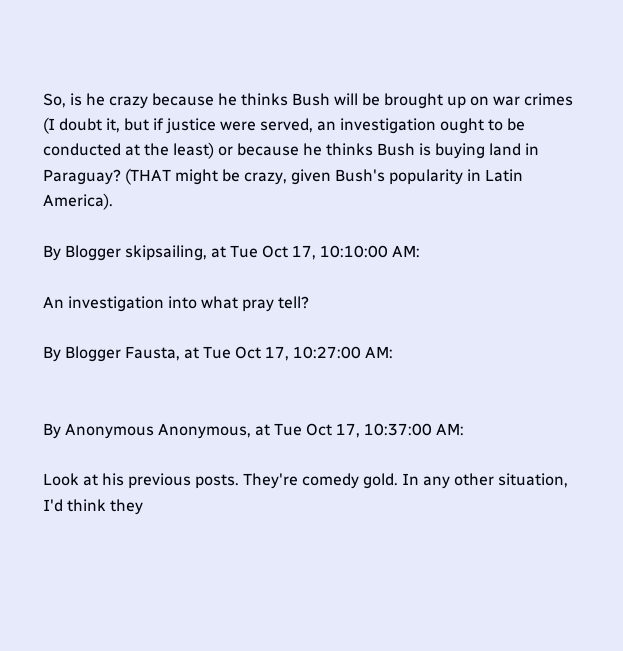So, is he crazy because he thinks Bush will be brought up on war crimes (I doubt it, but if justice were served, an investigation ought to be conducted at the least) or because he thinks Bush is buying land in Paraguay? (THAT might be crazy, given Bush's popularity in Latin America).

By Blogger skipsailing, at Tue Oct 17, 10:10:00 AM:

An investigation into what pray tell?

By Blogger Fausta, at Tue Oct 17, 10:27:00 AM:


By Anonymous Anonymous, at Tue Oct 17, 10:37:00 AM:

Look at his previous posts. They're comedy gold. In any other situation, I'd think they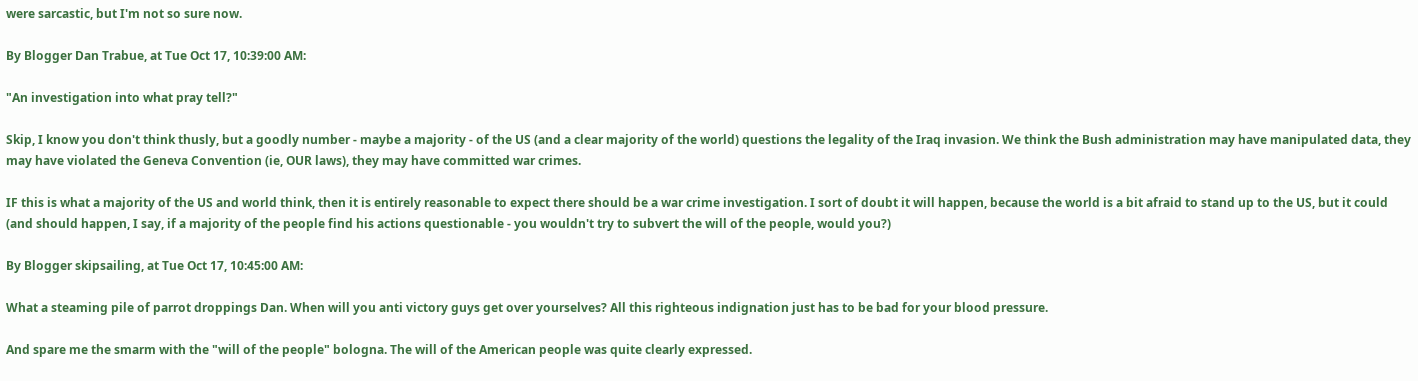were sarcastic, but I'm not so sure now.

By Blogger Dan Trabue, at Tue Oct 17, 10:39:00 AM:

"An investigation into what pray tell?"

Skip, I know you don't think thusly, but a goodly number - maybe a majority - of the US (and a clear majority of the world) questions the legality of the Iraq invasion. We think the Bush administration may have manipulated data, they may have violated the Geneva Convention (ie, OUR laws), they may have committed war crimes.

IF this is what a majority of the US and world think, then it is entirely reasonable to expect there should be a war crime investigation. I sort of doubt it will happen, because the world is a bit afraid to stand up to the US, but it could (and should happen, I say, if a majority of the people find his actions questionable - you wouldn't try to subvert the will of the people, would you?)

By Blogger skipsailing, at Tue Oct 17, 10:45:00 AM:

What a steaming pile of parrot droppings Dan. When will you anti victory guys get over yourselves? All this righteous indignation just has to be bad for your blood pressure.

And spare me the smarm with the "will of the people" bologna. The will of the American people was quite clearly expressed.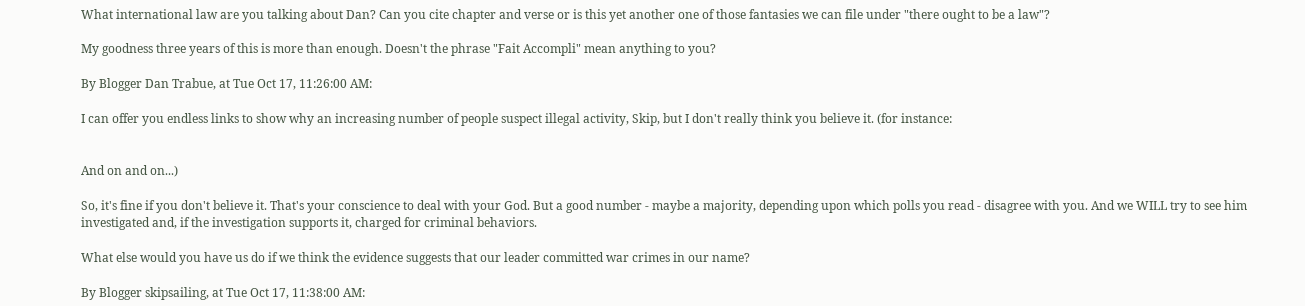What international law are you talking about Dan? Can you cite chapter and verse or is this yet another one of those fantasies we can file under "there ought to be a law"?

My goodness three years of this is more than enough. Doesn't the phrase "Fait Accompli" mean anything to you?

By Blogger Dan Trabue, at Tue Oct 17, 11:26:00 AM:

I can offer you endless links to show why an increasing number of people suspect illegal activity, Skip, but I don't really think you believe it. (for instance:


And on and on...)

So, it's fine if you don't believe it. That's your conscience to deal with your God. But a good number - maybe a majority, depending upon which polls you read - disagree with you. And we WILL try to see him investigated and, if the investigation supports it, charged for criminal behaviors.

What else would you have us do if we think the evidence suggests that our leader committed war crimes in our name?

By Blogger skipsailing, at Tue Oct 17, 11:38:00 AM: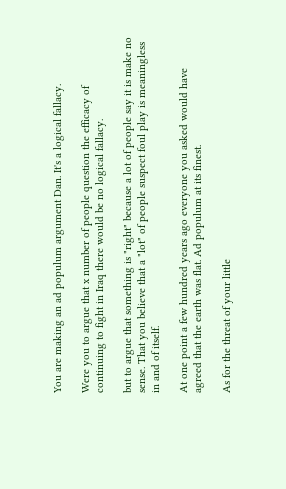You are making an ad populum argument Dan. It's a logical fallacy.

Were you to argue that x number of people question the efficacy of continuing to fight in Iraq there would be no logical fallacy.

but to argue that something is "right" because a lot of people say it is make no sense. That you believe that a "lot" of people suspect foul play is meaningless in and of itself.

At one point a few hundred years ago everyone you asked would have agreed that the earth was flat. Ad populum at its finest.

As for the threat of your little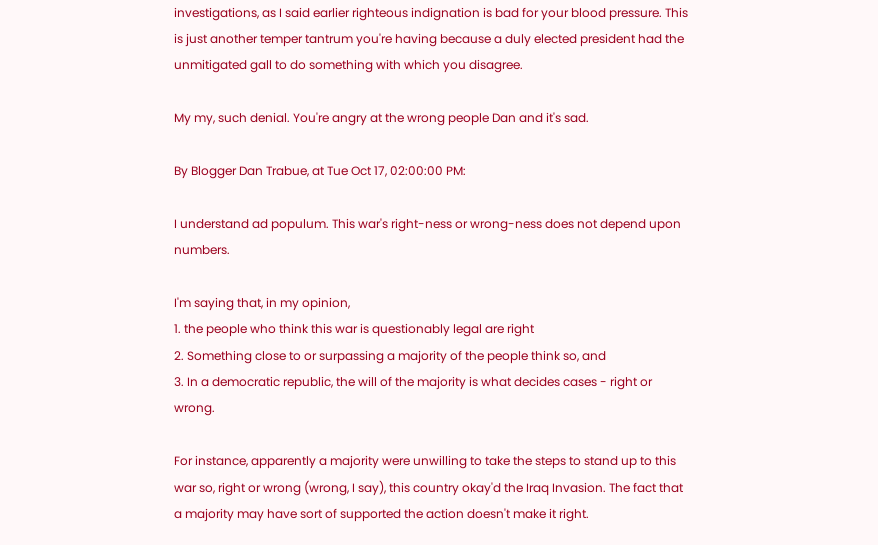investigations, as I said earlier righteous indignation is bad for your blood pressure. This is just another temper tantrum you're having because a duly elected president had the unmitigated gall to do something with which you disagree.

My my, such denial. You're angry at the wrong people Dan and it's sad.

By Blogger Dan Trabue, at Tue Oct 17, 02:00:00 PM:

I understand ad populum. This war's right-ness or wrong-ness does not depend upon numbers.

I'm saying that, in my opinion,
1. the people who think this war is questionably legal are right
2. Something close to or surpassing a majority of the people think so, and
3. In a democratic republic, the will of the majority is what decides cases - right or wrong.

For instance, apparently a majority were unwilling to take the steps to stand up to this war so, right or wrong (wrong, I say), this country okay'd the Iraq Invasion. The fact that a majority may have sort of supported the action doesn't make it right.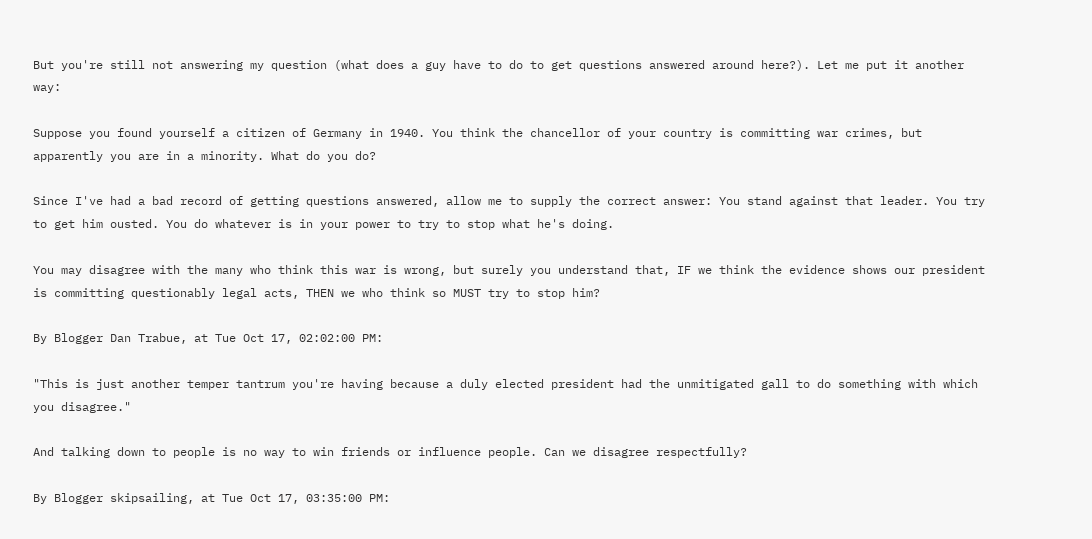But you're still not answering my question (what does a guy have to do to get questions answered around here?). Let me put it another way:

Suppose you found yourself a citizen of Germany in 1940. You think the chancellor of your country is committing war crimes, but apparently you are in a minority. What do you do?

Since I've had a bad record of getting questions answered, allow me to supply the correct answer: You stand against that leader. You try to get him ousted. You do whatever is in your power to try to stop what he's doing.

You may disagree with the many who think this war is wrong, but surely you understand that, IF we think the evidence shows our president is committing questionably legal acts, THEN we who think so MUST try to stop him?

By Blogger Dan Trabue, at Tue Oct 17, 02:02:00 PM:

"This is just another temper tantrum you're having because a duly elected president had the unmitigated gall to do something with which you disagree."

And talking down to people is no way to win friends or influence people. Can we disagree respectfully?

By Blogger skipsailing, at Tue Oct 17, 03:35:00 PM: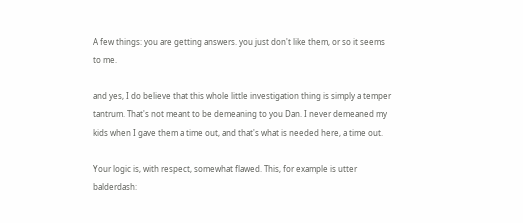A few things: you are getting answers. you just don't like them, or so it seems to me.

and yes, I do believe that this whole little investigation thing is simply a temper tantrum. That's not meant to be demeaning to you Dan. I never demeaned my kids when I gave them a time out, and that's what is needed here, a time out.

Your logic is, with respect, somewhat flawed. This, for example is utter balderdash: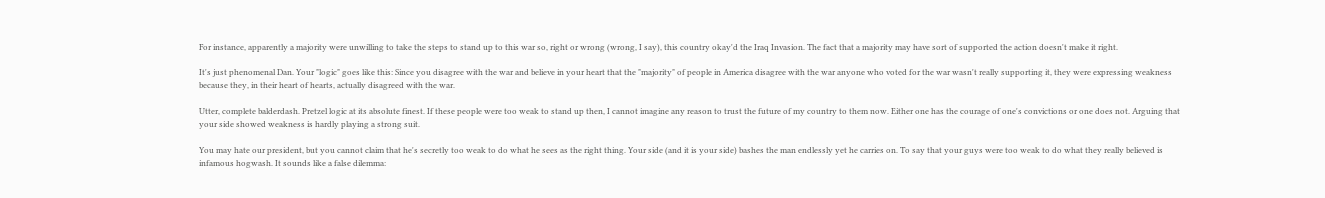For instance, apparently a majority were unwilling to take the steps to stand up to this war so, right or wrong (wrong, I say), this country okay'd the Iraq Invasion. The fact that a majority may have sort of supported the action doesn't make it right.

It's just phenomenal Dan. Your "logic" goes like this: Since you disagree with the war and believe in your heart that the "majority" of people in America disagree with the war anyone who voted for the war wasn't really supporting it, they were expressing weakness because they, in their heart of hearts, actually disagreed with the war.

Utter, complete balderdash. Pretzel logic at its absolute finest. If these people were too weak to stand up then, I cannot imagine any reason to trust the future of my country to them now. Either one has the courage of one's convictions or one does not. Arguing that your side showed weakness is hardly playing a strong suit.

You may hate our president, but you cannot claim that he's secretly too weak to do what he sees as the right thing. Your side (and it is your side) bashes the man endlessly yet he carries on. To say that your guys were too weak to do what they really believed is infamous hogwash. It sounds like a false dilemma: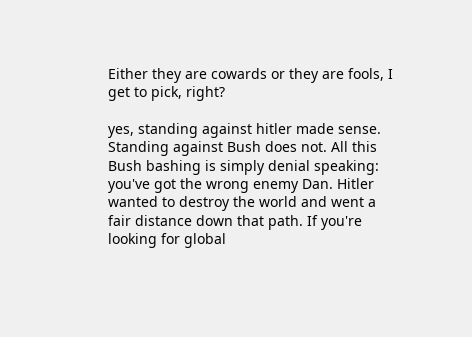Either they are cowards or they are fools, I get to pick, right?

yes, standing against hitler made sense. Standing against Bush does not. All this Bush bashing is simply denial speaking: you've got the wrong enemy Dan. Hitler wanted to destroy the world and went a fair distance down that path. If you're looking for global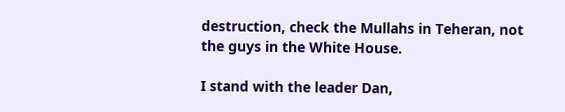destruction, check the Mullahs in Teheran, not the guys in the White House.

I stand with the leader Dan,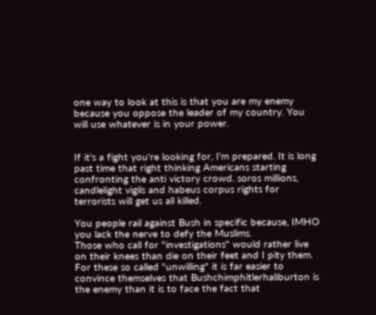one way to look at this is that you are my enemy because you oppose the leader of my country. You will use whatever is in your power.


If it's a fight you're looking for, I'm prepared. It is long past time that right thinking Americans starting confronting the anti victory crowd. soros millions, candlelight vigils and habeus corpus rights for terrorists will get us all killed.

You people rail against Bush in specific because, IMHO you lack the nerve to defy the Muslims.
Those who call for "investigations" would rather live on their knees than die on their feet and I pity them. For these so called "unwilling" it is far easier to convince themselves that Bushchimphitlerhaliburton is the enemy than it is to face the fact that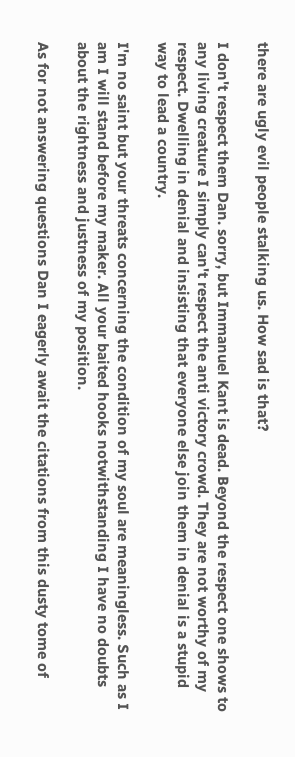there are ugly evil people stalking us. How sad is that?

I don't respect them Dan. sorry, but Immanuel Kant is dead. Beyond the respect one shows to any living creature I simply can't respect the anti victory crowd. They are not worthy of my respect. Dwelling in denial and insisting that everyone else join them in denial is a stupid way to lead a country.

I'm no saint but your threats concerning the condition of my soul are meaningless. Such as I am I will stand before my maker. All your baited hooks notwithstanding I have no doubts about the rightness and justness of my position.

As for not answering questions Dan I eagerly await the citations from this dusty tome of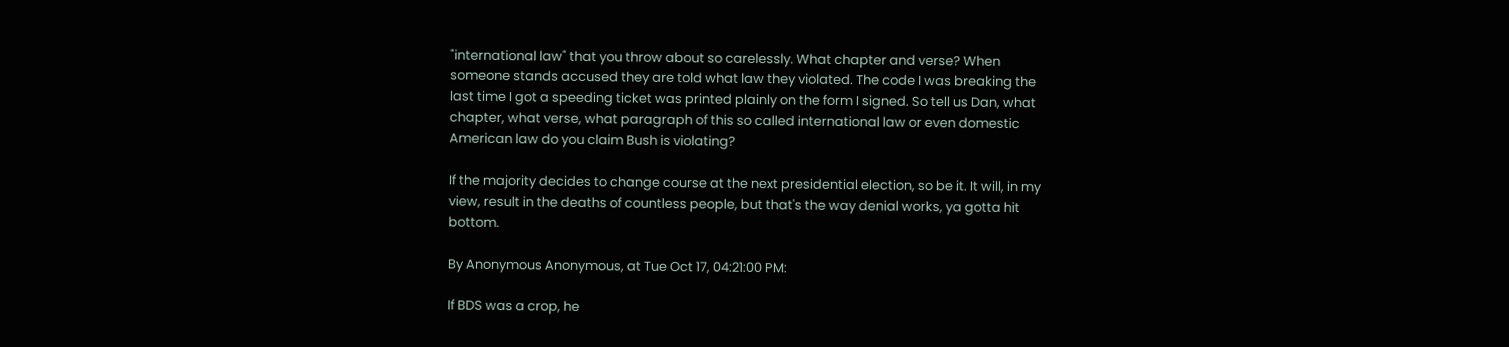"international law" that you throw about so carelessly. What chapter and verse? When someone stands accused they are told what law they violated. The code I was breaking the last time I got a speeding ticket was printed plainly on the form I signed. So tell us Dan, what chapter, what verse, what paragraph of this so called international law or even domestic American law do you claim Bush is violating?

If the majority decides to change course at the next presidential election, so be it. It will, in my view, result in the deaths of countless people, but that's the way denial works, ya gotta hit bottom.

By Anonymous Anonymous, at Tue Oct 17, 04:21:00 PM:

If BDS was a crop, he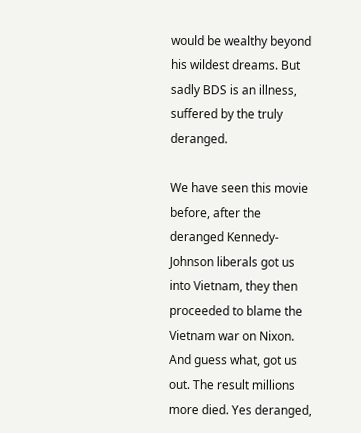would be wealthy beyond his wildest dreams. But sadly BDS is an illness, suffered by the truly deranged.

We have seen this movie before, after the deranged Kennedy-Johnson liberals got us into Vietnam, they then proceeded to blame the Vietnam war on Nixon. And guess what, got us out. The result millions more died. Yes deranged,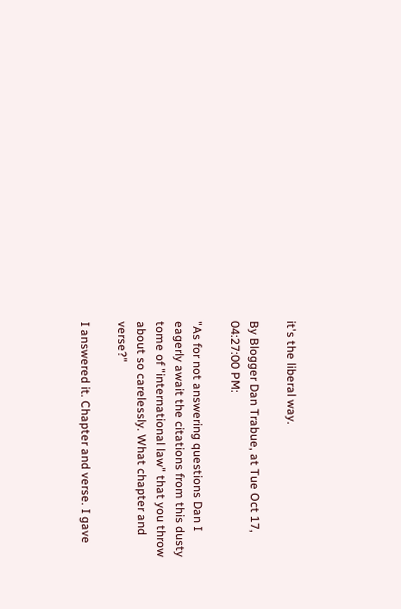it's the liberal way.

By Blogger Dan Trabue, at Tue Oct 17, 04:27:00 PM:

"As for not answering questions Dan I eagerly await the citations from this dusty tome of "international law" that you throw about so carelessly. What chapter and verse?"

I answered it. Chapter and verse. I gave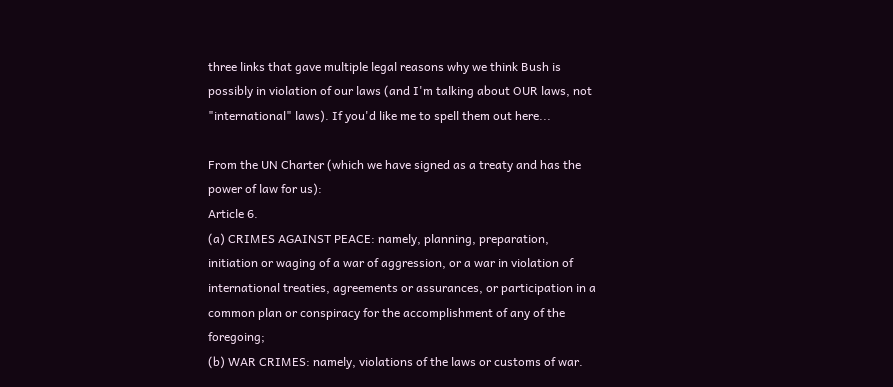three links that gave multiple legal reasons why we think Bush is possibly in violation of our laws (and I'm talking about OUR laws, not "international" laws). If you'd like me to spell them out here...

From the UN Charter (which we have signed as a treaty and has the power of law for us):
Article 6.
(a) CRIMES AGAINST PEACE: namely, planning, preparation, initiation or waging of a war of aggression, or a war in violation of international treaties, agreements or assurances, or participation in a common plan or conspiracy for the accomplishment of any of the foregoing;
(b) WAR CRIMES: namely, violations of the laws or customs of war.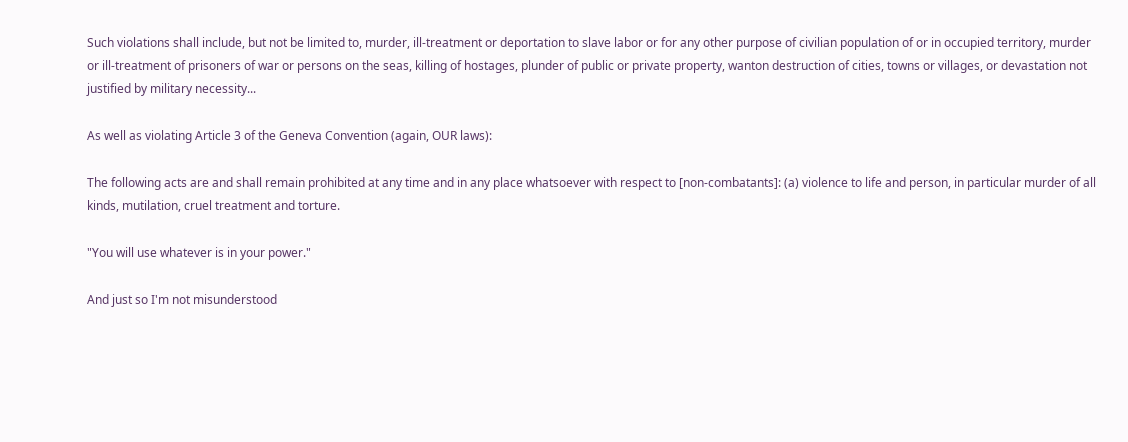Such violations shall include, but not be limited to, murder, ill-treatment or deportation to slave labor or for any other purpose of civilian population of or in occupied territory, murder or ill-treatment of prisoners of war or persons on the seas, killing of hostages, plunder of public or private property, wanton destruction of cities, towns or villages, or devastation not justified by military necessity...

As well as violating Article 3 of the Geneva Convention (again, OUR laws):

The following acts are and shall remain prohibited at any time and in any place whatsoever with respect to [non-combatants]: (a) violence to life and person, in particular murder of all kinds, mutilation, cruel treatment and torture.

"You will use whatever is in your power."

And just so I'm not misunderstood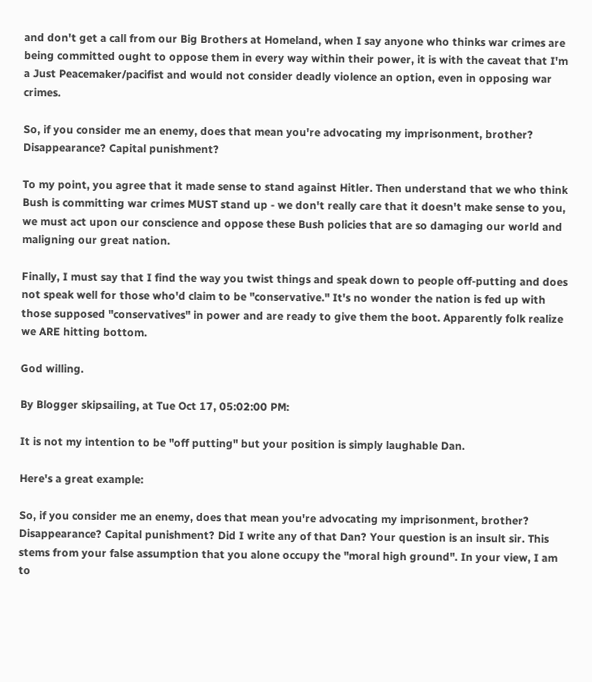and don't get a call from our Big Brothers at Homeland, when I say anyone who thinks war crimes are being committed ought to oppose them in every way within their power, it is with the caveat that I'm a Just Peacemaker/pacifist and would not consider deadly violence an option, even in opposing war crimes.

So, if you consider me an enemy, does that mean you're advocating my imprisonment, brother? Disappearance? Capital punishment?

To my point, you agree that it made sense to stand against Hitler. Then understand that we who think Bush is committing war crimes MUST stand up - we don't really care that it doesn't make sense to you, we must act upon our conscience and oppose these Bush policies that are so damaging our world and maligning our great nation.

Finally, I must say that I find the way you twist things and speak down to people off-putting and does not speak well for those who'd claim to be "conservative." It's no wonder the nation is fed up with those supposed "conservatives" in power and are ready to give them the boot. Apparently folk realize we ARE hitting bottom.

God willing.

By Blogger skipsailing, at Tue Oct 17, 05:02:00 PM:

It is not my intention to be "off putting" but your position is simply laughable Dan.

Here's a great example:

So, if you consider me an enemy, does that mean you're advocating my imprisonment, brother? Disappearance? Capital punishment? Did I write any of that Dan? Your question is an insult sir. This stems from your false assumption that you alone occupy the "moral high ground". In your view, I am to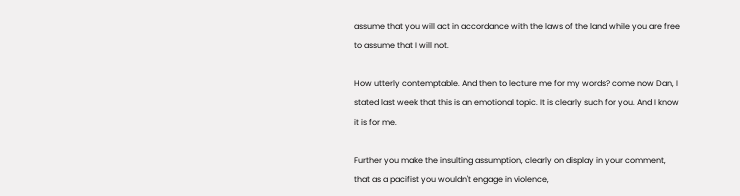assume that you will act in accordance with the laws of the land while you are free to assume that I will not.

How utterly contemptable. And then to lecture me for my words? come now Dan, I stated last week that this is an emotional topic. It is clearly such for you. And I know it is for me.

Further you make the insulting assumption, clearly on display in your comment, that as a pacifist you wouldn't engage in violence,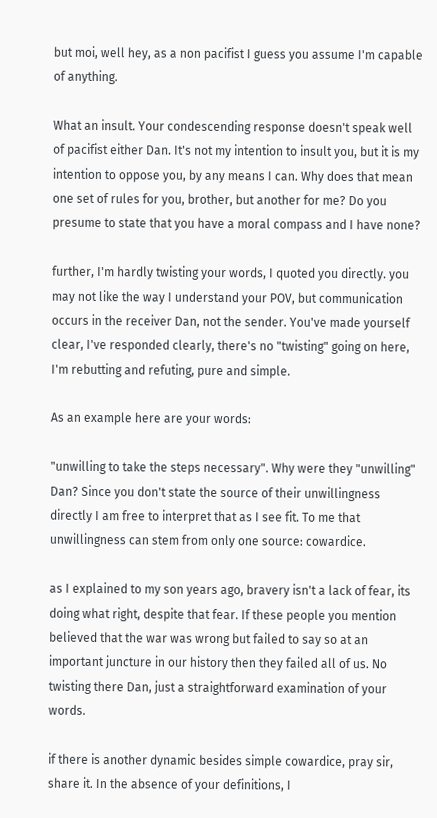but moi, well hey, as a non pacifist I guess you assume I'm capable of anything.

What an insult. Your condescending response doesn't speak well of pacifist either Dan. It's not my intention to insult you, but it is my intention to oppose you, by any means I can. Why does that mean one set of rules for you, brother, but another for me? Do you presume to state that you have a moral compass and I have none?

further, I'm hardly twisting your words, I quoted you directly. you may not like the way I understand your POV, but communication occurs in the receiver Dan, not the sender. You've made yourself clear, I've responded clearly, there's no "twisting" going on here, I'm rebutting and refuting, pure and simple.

As an example here are your words:

"unwilling to take the steps necessary". Why were they "unwilling" Dan? Since you don't state the source of their unwillingness directly I am free to interpret that as I see fit. To me that unwillingness can stem from only one source: cowardice.

as I explained to my son years ago, bravery isn't a lack of fear, its doing what right, despite that fear. If these people you mention believed that the war was wrong but failed to say so at an important juncture in our history then they failed all of us. No twisting there Dan, just a straightforward examination of your words.

if there is another dynamic besides simple cowardice, pray sir, share it. In the absence of your definitions, I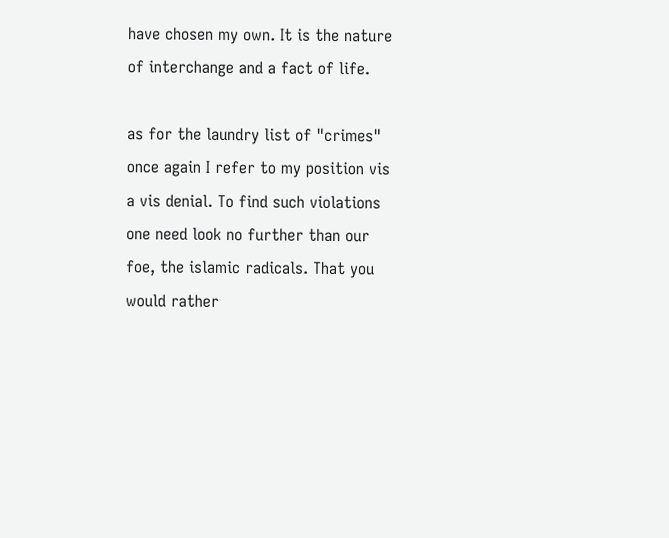have chosen my own. It is the nature of interchange and a fact of life.

as for the laundry list of "crimes" once again I refer to my position vis a vis denial. To find such violations one need look no further than our foe, the islamic radicals. That you would rather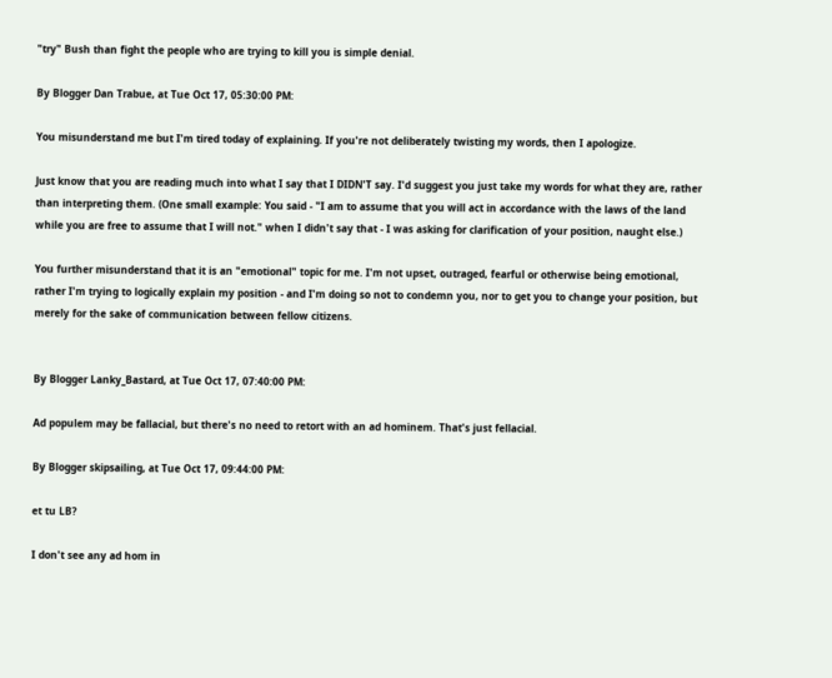"try" Bush than fight the people who are trying to kill you is simple denial.

By Blogger Dan Trabue, at Tue Oct 17, 05:30:00 PM:

You misunderstand me but I'm tired today of explaining. If you're not deliberately twisting my words, then I apologize.

Just know that you are reading much into what I say that I DIDN'T say. I'd suggest you just take my words for what they are, rather than interpreting them. (One small example: You said - "I am to assume that you will act in accordance with the laws of the land while you are free to assume that I will not." when I didn't say that - I was asking for clarification of your position, naught else.)

You further misunderstand that it is an "emotional" topic for me. I'm not upset, outraged, fearful or otherwise being emotional, rather I'm trying to logically explain my position - and I'm doing so not to condemn you, nor to get you to change your position, but merely for the sake of communication between fellow citizens.


By Blogger Lanky_Bastard, at Tue Oct 17, 07:40:00 PM:

Ad populem may be fallacial, but there's no need to retort with an ad hominem. That's just fellacial.

By Blogger skipsailing, at Tue Oct 17, 09:44:00 PM:

et tu LB?

I don't see any ad hom in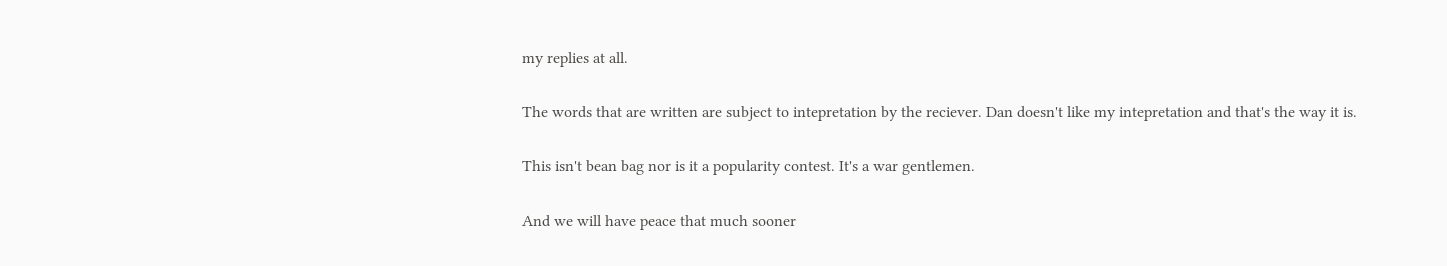my replies at all.

The words that are written are subject to intepretation by the reciever. Dan doesn't like my intepretation and that's the way it is.

This isn't bean bag nor is it a popularity contest. It's a war gentlemen.

And we will have peace that much sooner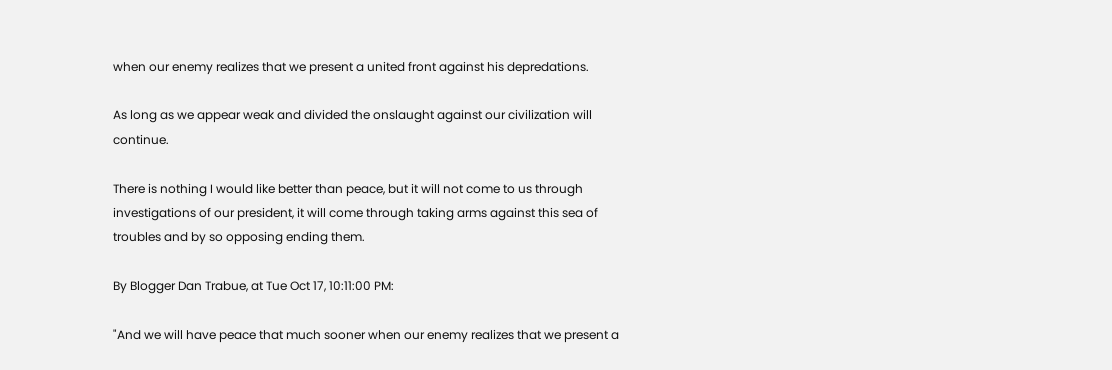when our enemy realizes that we present a united front against his depredations.

As long as we appear weak and divided the onslaught against our civilization will continue.

There is nothing I would like better than peace, but it will not come to us through investigations of our president, it will come through taking arms against this sea of troubles and by so opposing ending them.

By Blogger Dan Trabue, at Tue Oct 17, 10:11:00 PM:

"And we will have peace that much sooner when our enemy realizes that we present a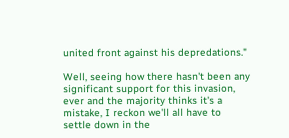united front against his depredations."

Well, seeing how there hasn't been any significant support for this invasion, ever and the majority thinks it's a mistake, I reckon we'll all have to settle down in the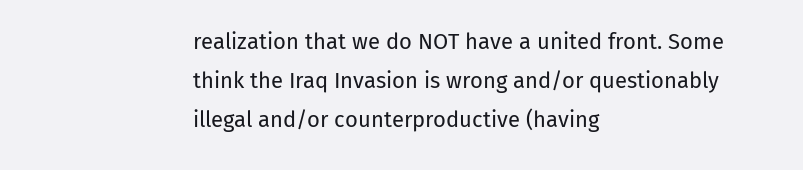realization that we do NOT have a united front. Some think the Iraq Invasion is wrong and/or questionably illegal and/or counterproductive (having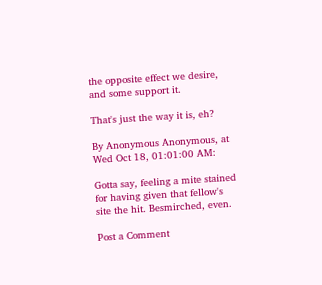the opposite effect we desire, and some support it.

That's just the way it is, eh?

By Anonymous Anonymous, at Wed Oct 18, 01:01:00 AM:

Gotta say, feeling a mite stained for having given that fellow's site the hit. Besmirched, even.

Post a Comment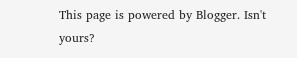This page is powered by Blogger. Isn't yours?